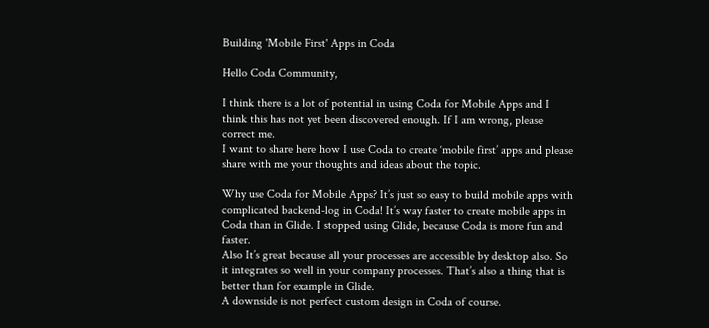Building 'Mobile First' Apps in Coda

Hello Coda Community,

I think there is a lot of potential in using Coda for Mobile Apps and I think this has not yet been discovered enough. If I am wrong, please correct me.
I want to share here how I use Coda to create ‘mobile first’ apps and please share with me your thoughts and ideas about the topic.

Why use Coda for Mobile Apps? It’s just so easy to build mobile apps with complicated backend-log in Coda! It’s way faster to create mobile apps in Coda than in Glide. I stopped using Glide, because Coda is more fun and faster.
Also It’s great because all your processes are accessible by desktop also. So it integrates so well in your company processes. That’s also a thing that is better than for example in Glide.
A downside is not perfect custom design in Coda of course.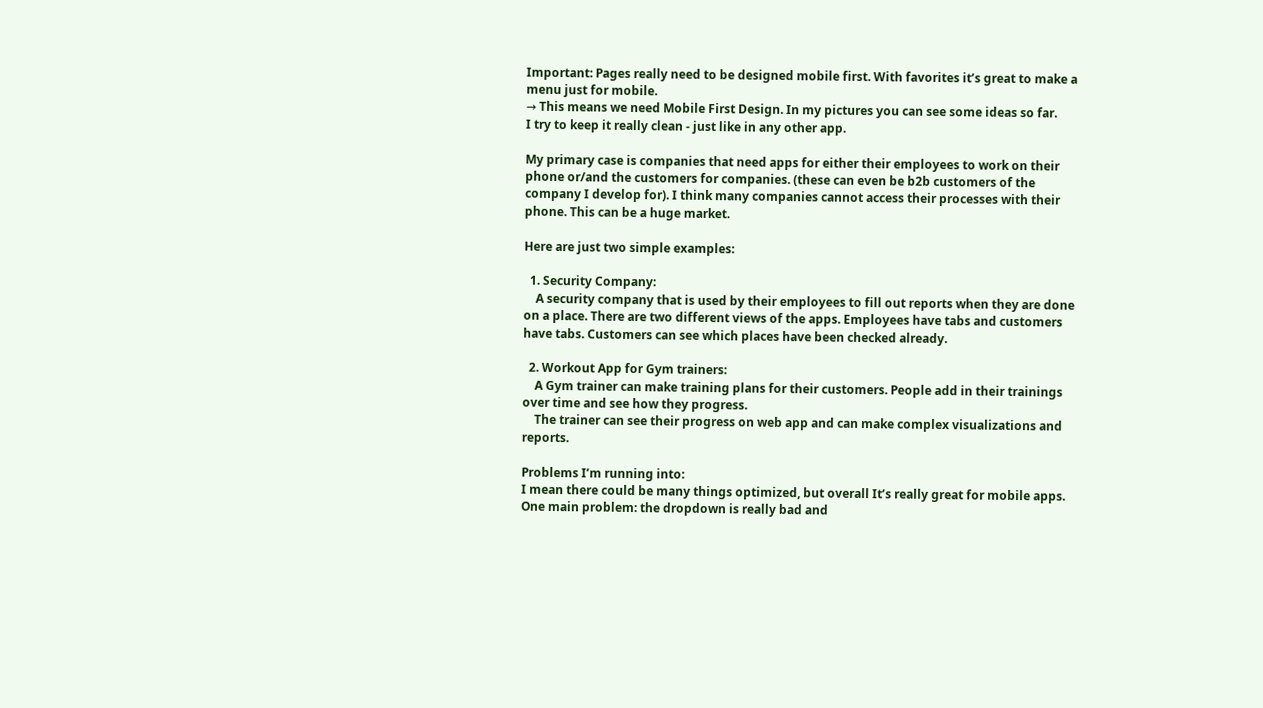Important: Pages really need to be designed mobile first. With favorites it’s great to make a menu just for mobile.
→ This means we need Mobile First Design. In my pictures you can see some ideas so far.
I try to keep it really clean - just like in any other app.

My primary case is companies that need apps for either their employees to work on their phone or/and the customers for companies. (these can even be b2b customers of the company I develop for). I think many companies cannot access their processes with their phone. This can be a huge market.

Here are just two simple examples:

  1. Security Company:
    A security company that is used by their employees to fill out reports when they are done on a place. There are two different views of the apps. Employees have tabs and customers have tabs. Customers can see which places have been checked already.

  2. Workout App for Gym trainers:
    A Gym trainer can make training plans for their customers. People add in their trainings over time and see how they progress.
    The trainer can see their progress on web app and can make complex visualizations and reports.

Problems I’m running into:
I mean there could be many things optimized, but overall It’s really great for mobile apps.
One main problem: the dropdown is really bad and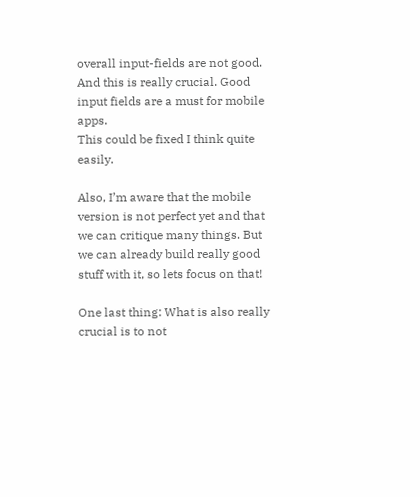overall input-fields are not good.
And this is really crucial. Good input fields are a must for mobile apps.
This could be fixed I think quite easily.

Also, I’m aware that the mobile version is not perfect yet and that we can critique many things. But we can already build really good stuff with it, so lets focus on that!

One last thing: What is also really crucial is to not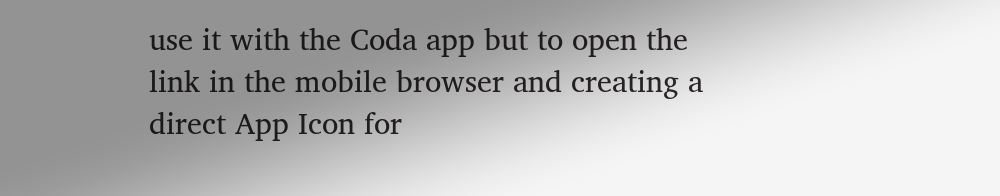use it with the Coda app but to open the link in the mobile browser and creating a direct App Icon for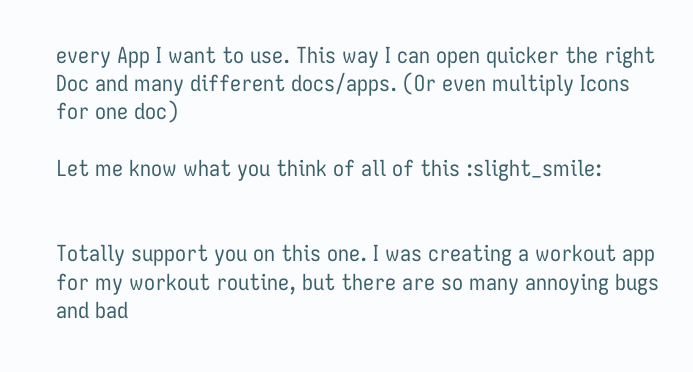every App I want to use. This way I can open quicker the right Doc and many different docs/apps. (Or even multiply Icons for one doc)

Let me know what you think of all of this :slight_smile:


Totally support you on this one. I was creating a workout app for my workout routine, but there are so many annoying bugs and bad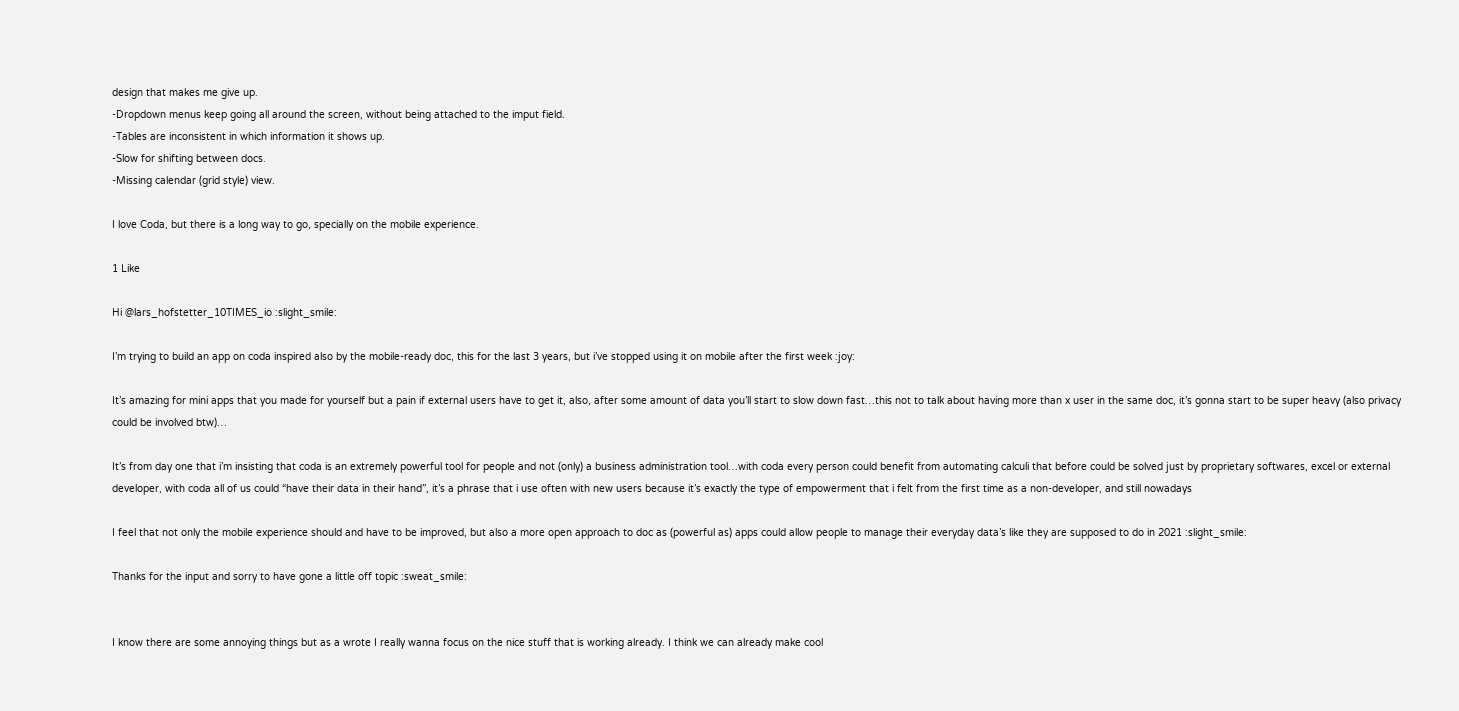design that makes me give up.
-Dropdown menus keep going all around the screen, without being attached to the imput field.
-Tables are inconsistent in which information it shows up.
-Slow for shifting between docs.
-Missing calendar (grid style) view.

I love Coda, but there is a long way to go, specially on the mobile experience.

1 Like

Hi @lars_hofstetter_10TIMES_io :slight_smile:

I’m trying to build an app on coda inspired also by the mobile-ready doc, this for the last 3 years, but i’ve stopped using it on mobile after the first week :joy:

It’s amazing for mini apps that you made for yourself but a pain if external users have to get it, also, after some amount of data you’ll start to slow down fast…this not to talk about having more than x user in the same doc, it’s gonna start to be super heavy (also privacy could be involved btw)…

It’s from day one that i’m insisting that coda is an extremely powerful tool for people and not (only) a business administration tool…with coda every person could benefit from automating calculi that before could be solved just by proprietary softwares, excel or external developer, with coda all of us could “have their data in their hand”, it’s a phrase that i use often with new users because it’s exactly the type of empowerment that i felt from the first time as a non-developer, and still nowadays

I feel that not only the mobile experience should and have to be improved, but also a more open approach to doc as (powerful as) apps could allow people to manage their everyday data’s like they are supposed to do in 2021 :slight_smile:

Thanks for the input and sorry to have gone a little off topic :sweat_smile:


I know there are some annoying things but as a wrote I really wanna focus on the nice stuff that is working already. I think we can already make cool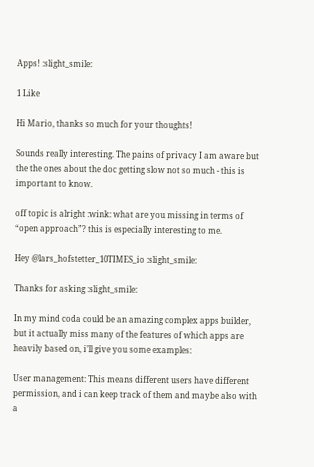Apps! :slight_smile:

1 Like

Hi Mario, thanks so much for your thoughts!

Sounds really interesting. The pains of privacy I am aware but the the ones about the doc getting slow not so much - this is important to know.

off topic is alright :wink: what are you missing in terms of “open approach”? this is especially interesting to me.

Hey @lars_hofstetter_10TIMES_io :slight_smile:

Thanks for asking :slight_smile:

In my mind coda could be an amazing complex apps builder, but it actually miss many of the features of which apps are heavily based on, i’ll give you some examples:

User management: This means different users have different permission, and i can keep track of them and maybe also with a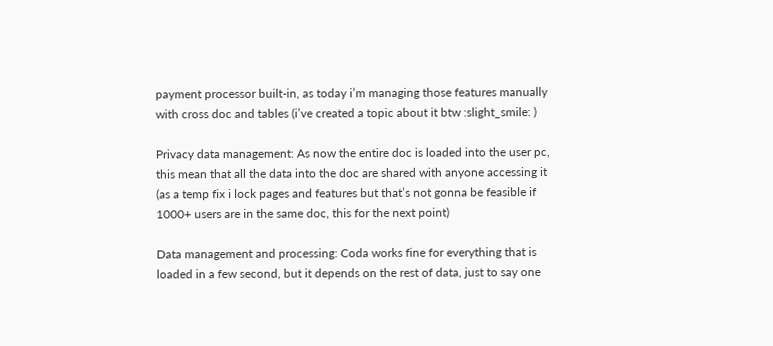payment processor built-in, as today i’m managing those features manually with cross doc and tables (i’ve created a topic about it btw :slight_smile: )

Privacy data management: As now the entire doc is loaded into the user pc, this mean that all the data into the doc are shared with anyone accessing it (as a temp fix i lock pages and features but that’s not gonna be feasible if 1000+ users are in the same doc, this for the next point)

Data management and processing: Coda works fine for everything that is loaded in a few second, but it depends on the rest of data, just to say one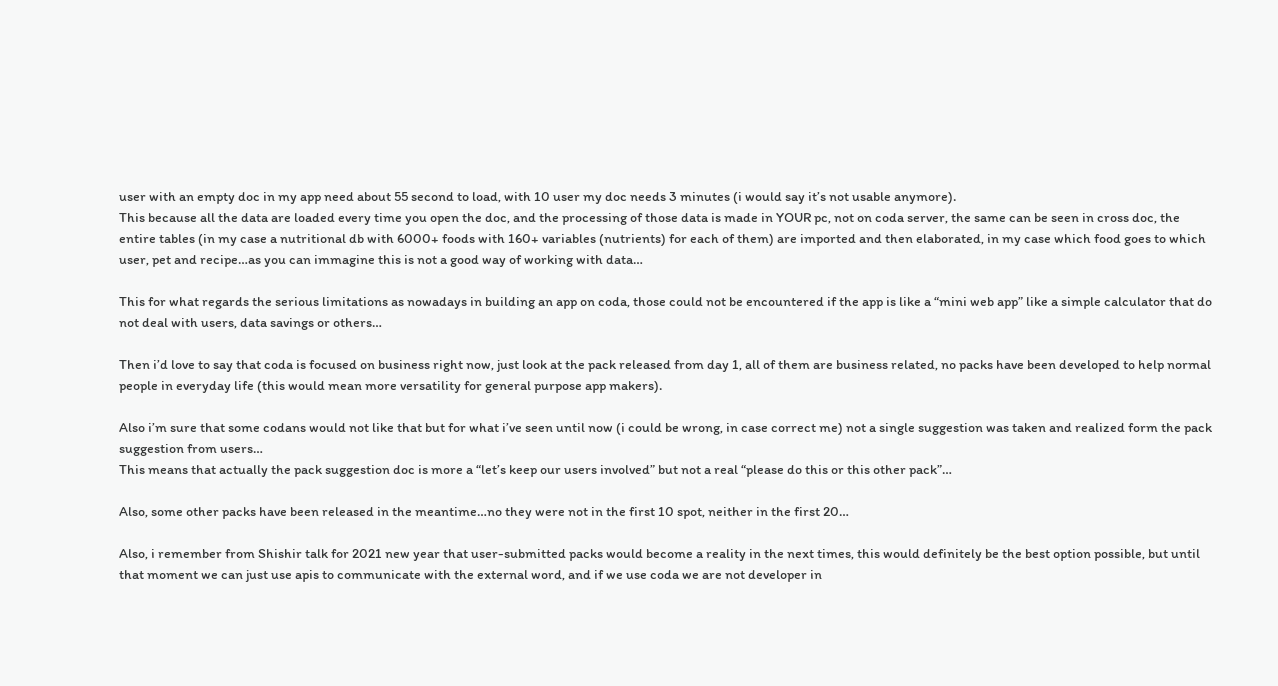user with an empty doc in my app need about 55 second to load, with 10 user my doc needs 3 minutes (i would say it’s not usable anymore).
This because all the data are loaded every time you open the doc, and the processing of those data is made in YOUR pc, not on coda server, the same can be seen in cross doc, the entire tables (in my case a nutritional db with 6000+ foods with 160+ variables (nutrients) for each of them) are imported and then elaborated, in my case which food goes to which user, pet and recipe…as you can immagine this is not a good way of working with data…

This for what regards the serious limitations as nowadays in building an app on coda, those could not be encountered if the app is like a “mini web app” like a simple calculator that do not deal with users, data savings or others…

Then i’d love to say that coda is focused on business right now, just look at the pack released from day 1, all of them are business related, no packs have been developed to help normal people in everyday life (this would mean more versatility for general purpose app makers).

Also i’m sure that some codans would not like that but for what i’ve seen until now (i could be wrong, in case correct me) not a single suggestion was taken and realized form the pack suggestion from users…
This means that actually the pack suggestion doc is more a “let’s keep our users involved” but not a real “please do this or this other pack”…

Also, some other packs have been released in the meantime…no they were not in the first 10 spot, neither in the first 20…

Also, i remember from Shishir talk for 2021 new year that user-submitted packs would become a reality in the next times, this would definitely be the best option possible, but until that moment we can just use apis to communicate with the external word, and if we use coda we are not developer in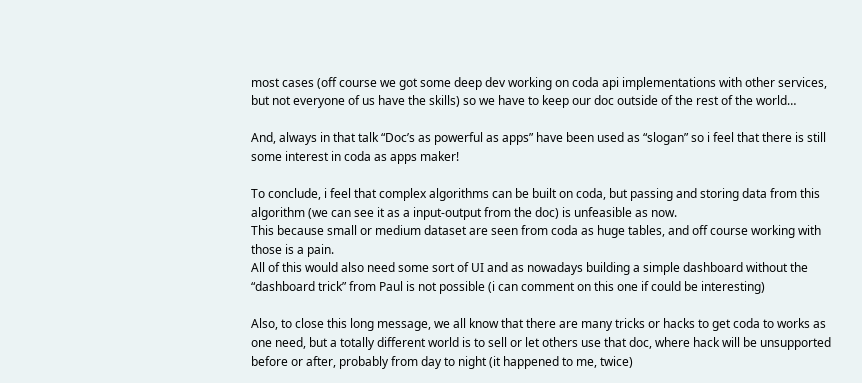most cases (off course we got some deep dev working on coda api implementations with other services, but not everyone of us have the skills) so we have to keep our doc outside of the rest of the world…

And, always in that talk “Doc’s as powerful as apps” have been used as “slogan” so i feel that there is still some interest in coda as apps maker!

To conclude, i feel that complex algorithms can be built on coda, but passing and storing data from this algorithm (we can see it as a input-output from the doc) is unfeasible as now.
This because small or medium dataset are seen from coda as huge tables, and off course working with those is a pain.
All of this would also need some sort of UI and as nowadays building a simple dashboard without the “dashboard trick” from Paul is not possible (i can comment on this one if could be interesting)

Also, to close this long message, we all know that there are many tricks or hacks to get coda to works as one need, but a totally different world is to sell or let others use that doc, where hack will be unsupported before or after, probably from day to night (it happened to me, twice)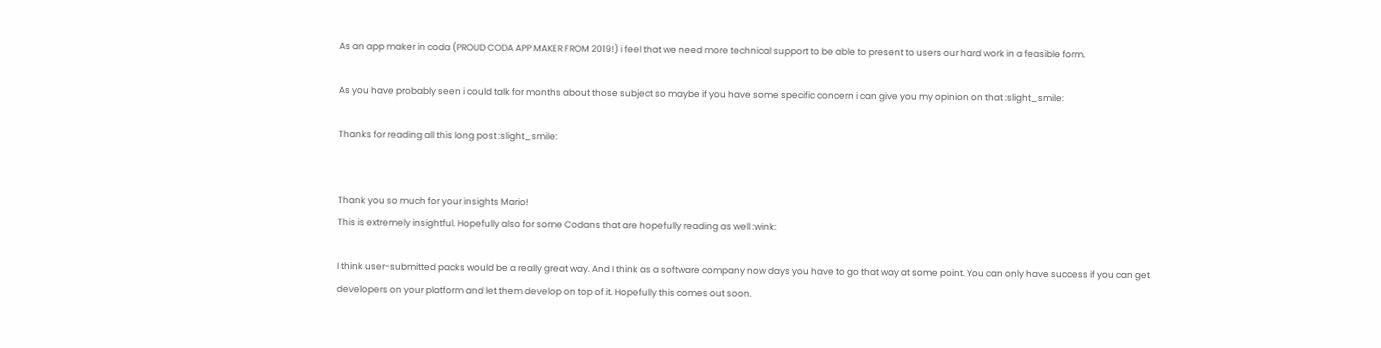As an app maker in coda (PROUD CODA APP MAKER FROM 2019!) i feel that we need more technical support to be able to present to users our hard work in a feasible form.

As you have probably seen i could talk for months about those subject so maybe if you have some specific concern i can give you my opinion on that :slight_smile:

Thanks for reading all this long post :slight_smile:


Thank you so much for your insights Mario!
This is extremely insightful. Hopefully also for some Codans that are hopefully reading as well :wink:

I think user-submitted packs would be a really great way. And I think as a software company now days you have to go that way at some point. You can only have success if you can get developers on your platform and let them develop on top of it. Hopefully this comes out soon.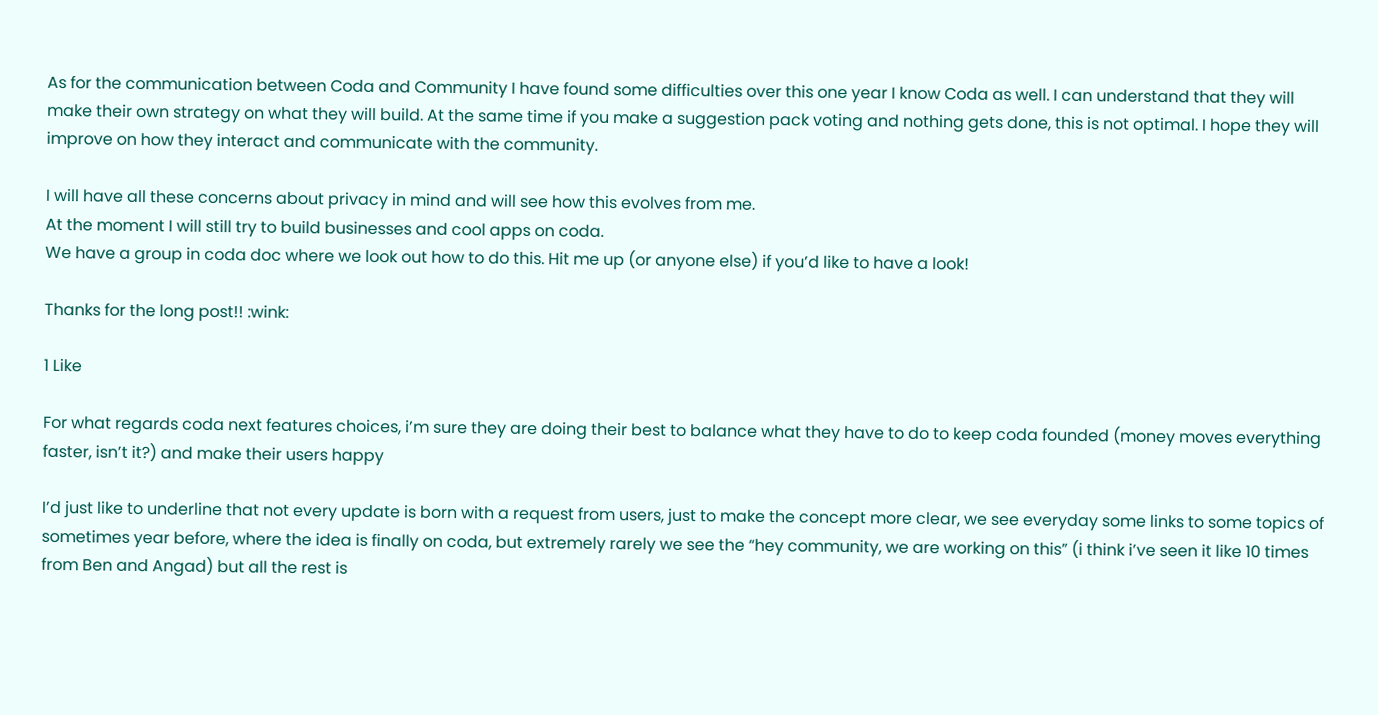As for the communication between Coda and Community I have found some difficulties over this one year I know Coda as well. I can understand that they will make their own strategy on what they will build. At the same time if you make a suggestion pack voting and nothing gets done, this is not optimal. I hope they will improve on how they interact and communicate with the community.

I will have all these concerns about privacy in mind and will see how this evolves from me.
At the moment I will still try to build businesses and cool apps on coda.
We have a group in coda doc where we look out how to do this. Hit me up (or anyone else) if you’d like to have a look!

Thanks for the long post!! :wink:

1 Like

For what regards coda next features choices, i’m sure they are doing their best to balance what they have to do to keep coda founded (money moves everything faster, isn’t it?) and make their users happy

I’d just like to underline that not every update is born with a request from users, just to make the concept more clear, we see everyday some links to some topics of sometimes year before, where the idea is finally on coda, but extremely rarely we see the “hey community, we are working on this” (i think i’ve seen it like 10 times from Ben and Angad) but all the rest is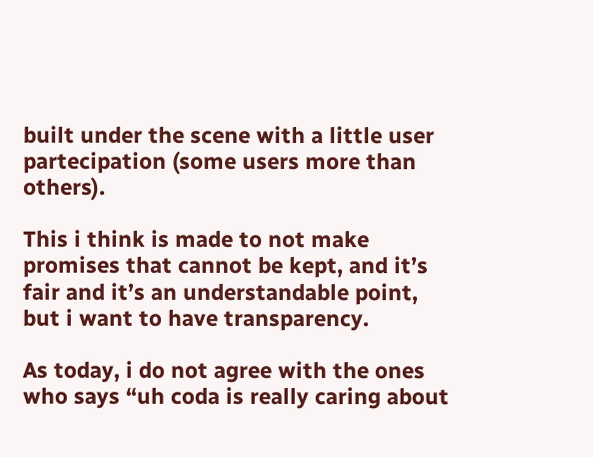built under the scene with a little user partecipation (some users more than others).

This i think is made to not make promises that cannot be kept, and it’s fair and it’s an understandable point, but i want to have transparency.

As today, i do not agree with the ones who says “uh coda is really caring about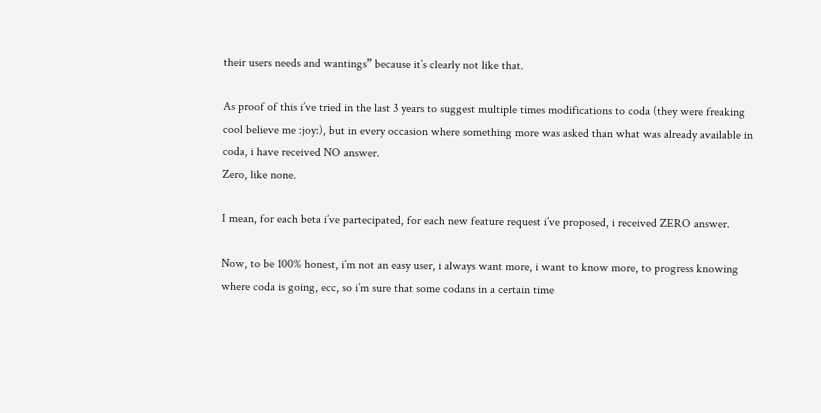their users needs and wantings” because it’s clearly not like that.

As proof of this i’ve tried in the last 3 years to suggest multiple times modifications to coda (they were freaking cool believe me :joy:), but in every occasion where something more was asked than what was already available in coda, i have received NO answer.
Zero, like none.

I mean, for each beta i’ve partecipated, for each new feature request i’ve proposed, i received ZERO answer.

Now, to be 100% honest, i’m not an easy user, i always want more, i want to know more, to progress knowing where coda is going, ecc, so i’m sure that some codans in a certain time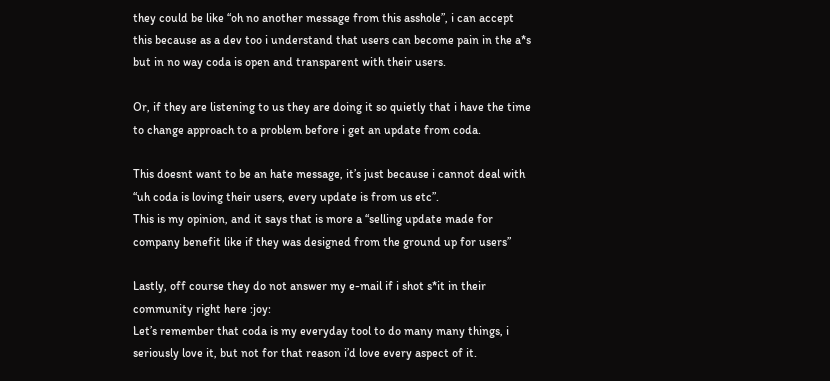they could be like “oh no another message from this asshole”, i can accept this because as a dev too i understand that users can become pain in the a*s but in no way coda is open and transparent with their users.

Or, if they are listening to us they are doing it so quietly that i have the time to change approach to a problem before i get an update from coda.

This doesnt want to be an hate message, it’s just because i cannot deal with “uh coda is loving their users, every update is from us etc”.
This is my opinion, and it says that is more a “selling update made for company benefit like if they was designed from the ground up for users”

Lastly, off course they do not answer my e-mail if i shot s*it in their community right here :joy:
Let’s remember that coda is my everyday tool to do many many things, i seriously love it, but not for that reason i’d love every aspect of it.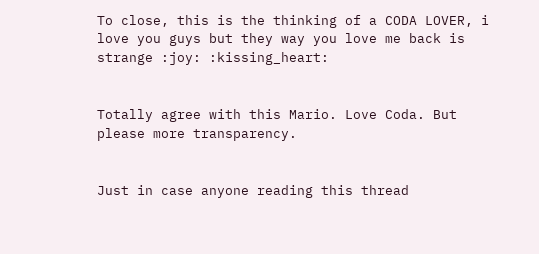To close, this is the thinking of a CODA LOVER, i love you guys but they way you love me back is strange :joy: :kissing_heart:


Totally agree with this Mario. Love Coda. But please more transparency.


Just in case anyone reading this thread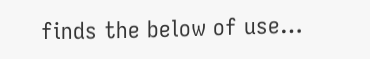finds the below of use…